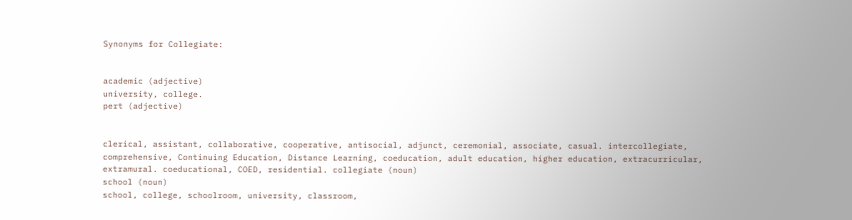Synonyms for Collegiate:


academic (adjective)
university, college.
pert (adjective)


clerical, assistant, collaborative, cooperative, antisocial, adjunct, ceremonial, associate, casual. intercollegiate, comprehensive, Continuing Education, Distance Learning, coeducation, adult education, higher education, extracurricular, extramural. coeducational, COED, residential. collegiate (noun)
school (noun)
school, college, schoolroom, university, classroom,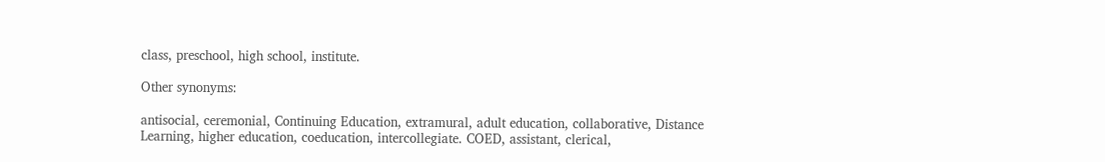class, preschool, high school, institute.

Other synonyms:

antisocial, ceremonial, Continuing Education, extramural, adult education, collaborative, Distance Learning, higher education, coeducation, intercollegiate. COED, assistant, clerical,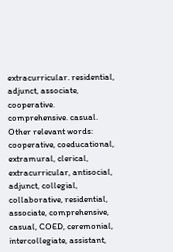extracurricular. residential, adjunct, associate, cooperative. comprehensive. casual. Other relevant words:
cooperative, coeducational, extramural, clerical, extracurricular, antisocial, adjunct, collegial, collaborative, residential, associate, comprehensive, casual, COED, ceremonial, intercollegiate, assistant,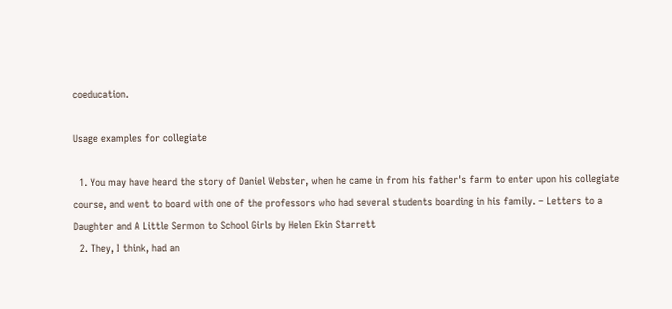coeducation.

Usage examples for collegiate

  1. You may have heard the story of Daniel Webster, when he came in from his father's farm to enter upon his collegiate course, and went to board with one of the professors who had several students boarding in his family. – Letters to a Daughter and A Little Sermon to School Girls by Helen Ekin Starrett
  2. They, I think, had an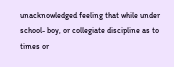unacknowledged feeling that while under school- boy, or collegiate discipline as to times or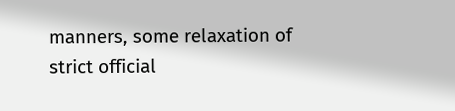manners, some relaxation of strict official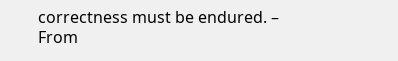correctness must be endured. – From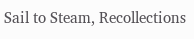Sail to Steam, Recollections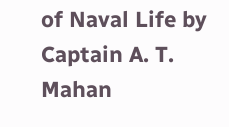of Naval Life by Captain A. T. Mahan